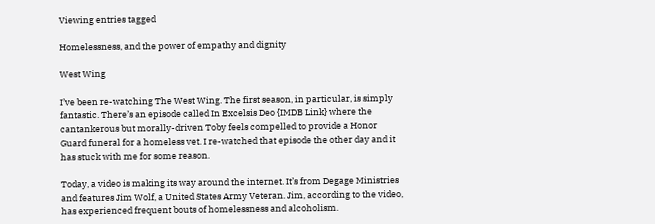Viewing entries tagged

Homelessness, and the power of empathy and dignity

West Wing

I’ve been re-watching The West Wing. The first season, in particular, is simply fantastic. There’s an episode called In Excelsis Deo {IMDB Link} where the cantankerous but morally-driven Toby feels compelled to provide a Honor Guard funeral for a homeless vet. I re-watched that episode the other day and it has stuck with me for some reason.

Today, a video is making its way around the internet. It’s from Degage Ministries and features Jim Wolf, a United States Army Veteran. Jim, according to the video, has experienced frequent bouts of homelessness and alcoholism.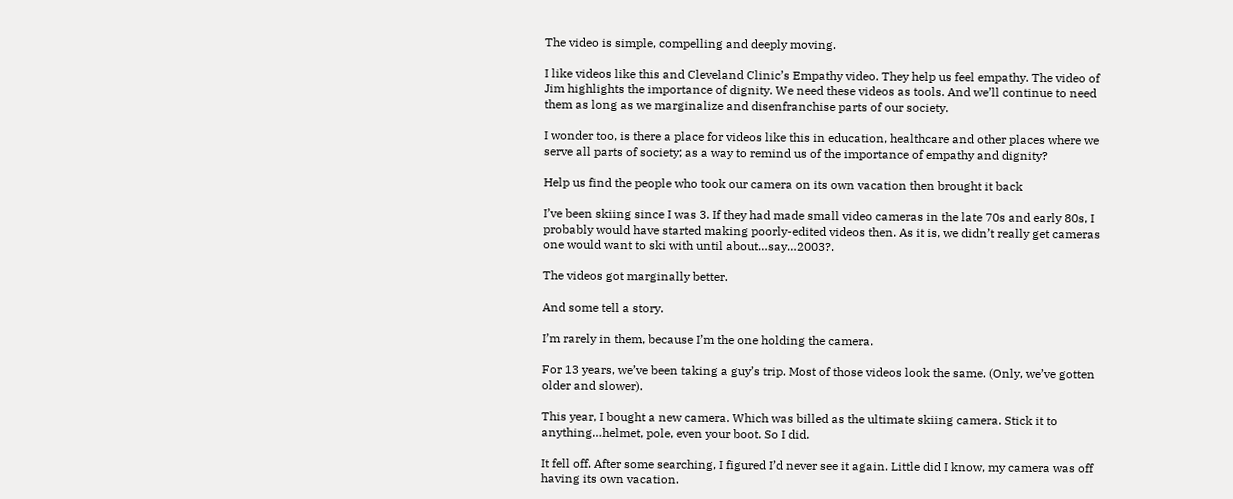The video is simple, compelling and deeply moving.

I like videos like this and Cleveland Clinic’s Empathy video. They help us feel empathy. The video of Jim highlights the importance of dignity. We need these videos as tools. And we’ll continue to need them as long as we marginalize and disenfranchise parts of our society.

I wonder too, is there a place for videos like this in education, healthcare and other places where we serve all parts of society; as a way to remind us of the importance of empathy and dignity?

Help us find the people who took our camera on its own vacation then brought it back

I’ve been skiing since I was 3. If they had made small video cameras in the late 70s and early 80s, I probably would have started making poorly-edited videos then. As it is, we didn’t really get cameras one would want to ski with until about…say…2003?.

The videos got marginally better.

And some tell a story.

I’m rarely in them, because I’m the one holding the camera.

For 13 years, we’ve been taking a guy’s trip. Most of those videos look the same. (Only, we’ve gotten older and slower).

This year, I bought a new camera. Which was billed as the ultimate skiing camera. Stick it to anything…helmet, pole, even your boot. So I did.

It fell off. After some searching, I figured I’d never see it again. Little did I know, my camera was off having its own vacation.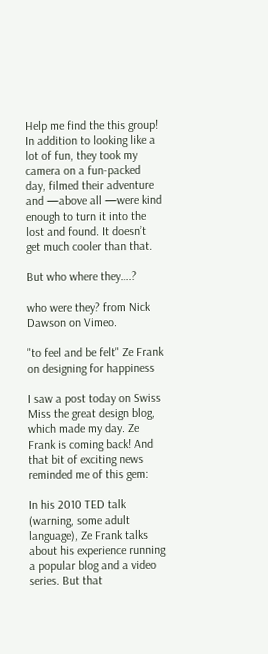Help me find the this group! In addition to looking like a lot of fun, they took my camera on a fun-packed day, filmed their adventure and —above all —were kind enough to turn it into the lost and found. It doesn’t get much cooler than that.

But who where they….?

who were they? from Nick Dawson on Vimeo.

"to feel and be felt" Ze Frank on designing for happiness

I saw a post today on Swiss Miss the great design blog, which made my day. Ze Frank is coming back! And that bit of exciting news reminded me of this gem:

In his 2010 TED talk (warning, some adult language), Ze Frank talks about his experience running a popular blog and a video series. But that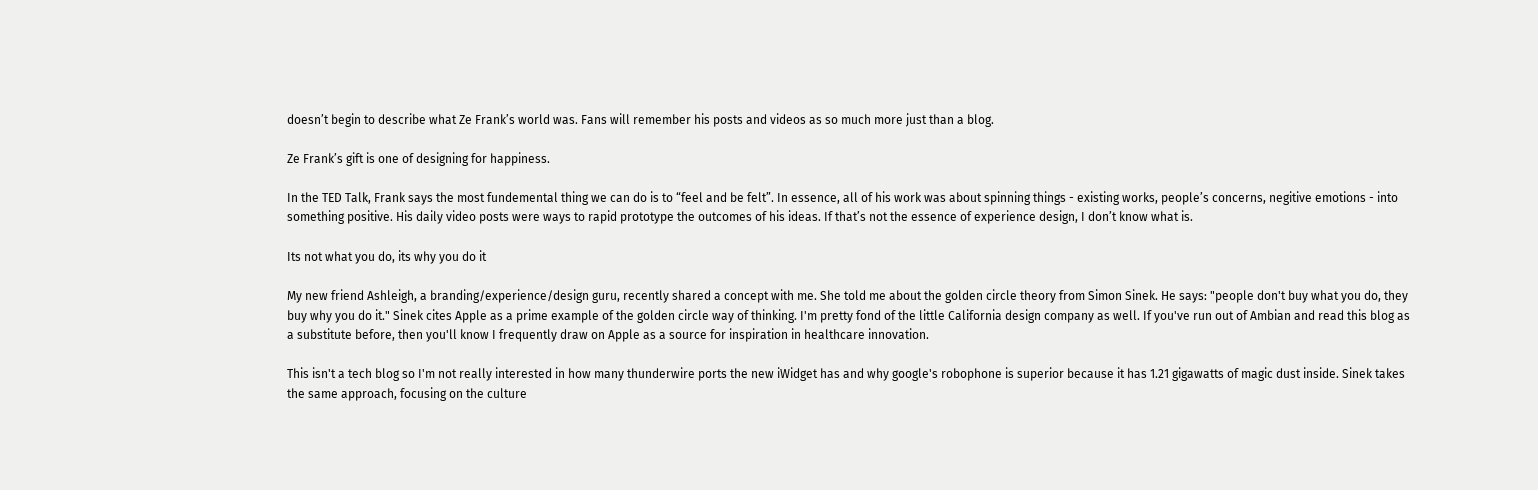doesn’t begin to describe what Ze Frank’s world was. Fans will remember his posts and videos as so much more just than a blog.

Ze Frank’s gift is one of designing for happiness.

In the TED Talk, Frank says the most fundemental thing we can do is to “feel and be felt”. In essence, all of his work was about spinning things - existing works, people’s concerns, negitive emotions - into something positive. His daily video posts were ways to rapid prototype the outcomes of his ideas. If that’s not the essence of experience design, I don’t know what is.

Its not what you do, its why you do it

My new friend Ashleigh, a branding/experience/design guru, recently shared a concept with me. She told me about the golden circle theory from Simon Sinek. He says: "people don't buy what you do, they buy why you do it." Sinek cites Apple as a prime example of the golden circle way of thinking. I'm pretty fond of the little California design company as well. If you've run out of Ambian and read this blog as a substitute before, then you'll know I frequently draw on Apple as a source for inspiration in healthcare innovation.

This isn't a tech blog so I'm not really interested in how many thunderwire ports the new iWidget has and why google's robophone is superior because it has 1.21 gigawatts of magic dust inside. Sinek takes the same approach, focusing on the culture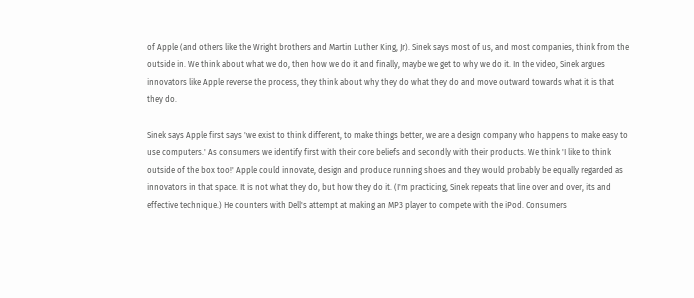of Apple (and others like the Wright brothers and Martin Luther King, Jr). Sinek says most of us, and most companies, think from the outside in. We think about what we do, then how we do it and finally, maybe we get to why we do it. In the video, Sinek argues innovators like Apple reverse the process, they think about why they do what they do and move outward towards what it is that they do.

Sinek says Apple first says 'we exist to think different, to make things better, we are a design company who happens to make easy to use computers.' As consumers we identify first with their core beliefs and secondly with their products. We think 'I like to think outside of the box too!' Apple could innovate, design and produce running shoes and they would probably be equally regarded as innovators in that space. It is not what they do, but how they do it. (I'm practicing, Sinek repeats that line over and over, its and effective technique.) He counters with Dell's attempt at making an MP3 player to compete with the iPod. Consumers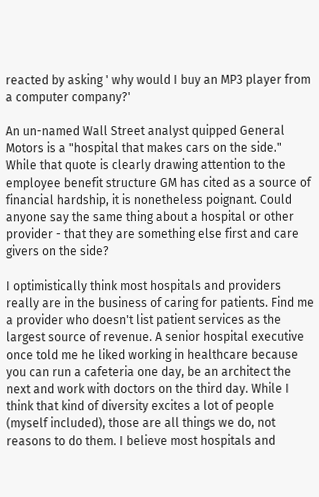reacted by asking ' why would I buy an MP3 player from a computer company?'

An un-named Wall Street analyst quipped General Motors is a "hospital that makes cars on the side." While that quote is clearly drawing attention to the employee benefit structure GM has cited as a source of financial hardship, it is nonetheless poignant. Could anyone say the same thing about a hospital or other provider - that they are something else first and care givers on the side?

I optimistically think most hospitals and providers really are in the business of caring for patients. Find me a provider who doesn't list patient services as the largest source of revenue. A senior hospital executive once told me he liked working in healthcare because you can run a cafeteria one day, be an architect the next and work with doctors on the third day. While I think that kind of diversity excites a lot of people (myself included), those are all things we do, not reasons to do them. I believe most hospitals and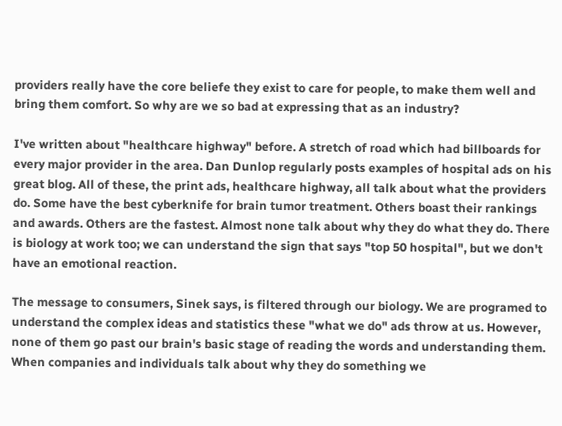providers really have the core beliefe they exist to care for people, to make them well and bring them comfort. So why are we so bad at expressing that as an industry?

I've written about "healthcare highway" before. A stretch of road which had billboards for every major provider in the area. Dan Dunlop regularly posts examples of hospital ads on his great blog. All of these, the print ads, healthcare highway, all talk about what the providers do. Some have the best cyberknife for brain tumor treatment. Others boast their rankings and awards. Others are the fastest. Almost none talk about why they do what they do. There is biology at work too; we can understand the sign that says "top 50 hospital", but we don't have an emotional reaction.

The message to consumers, Sinek says, is filtered through our biology. We are programed to understand the complex ideas and statistics these "what we do" ads throw at us. However, none of them go past our brain's basic stage of reading the words and understanding them. When companies and individuals talk about why they do something we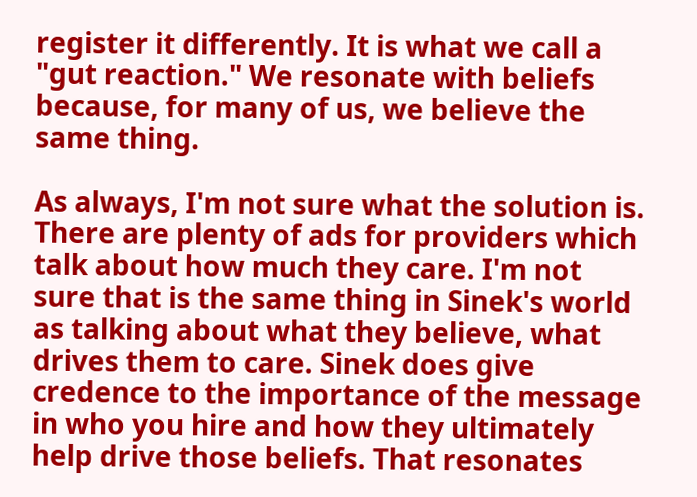register it differently. It is what we call a "gut reaction." We resonate with beliefs because, for many of us, we believe the same thing.

As always, I'm not sure what the solution is. There are plenty of ads for providers which talk about how much they care. I'm not sure that is the same thing in Sinek's world as talking about what they believe, what drives them to care. Sinek does give credence to the importance of the message in who you hire and how they ultimately help drive those beliefs. That resonates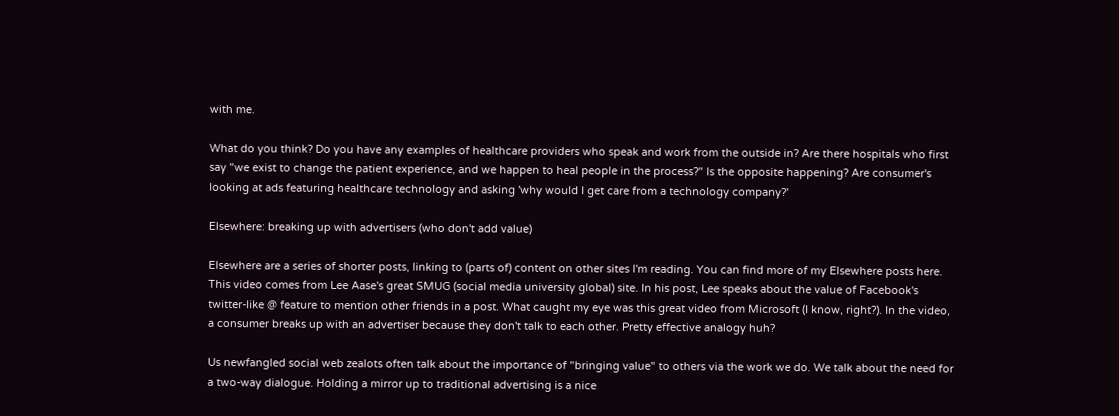with me.

What do you think? Do you have any examples of healthcare providers who speak and work from the outside in? Are there hospitals who first say "we exist to change the patient experience, and we happen to heal people in the process?" Is the opposite happening? Are consumer's looking at ads featuring healthcare technology and asking 'why would I get care from a technology company?'

Elsewhere: breaking up with advertisers (who don't add value)

Elsewhere are a series of shorter posts, linking to (parts of) content on other sites I'm reading. You can find more of my Elsewhere posts here. This video comes from Lee Aase's great SMUG (social media university global) site. In his post, Lee speaks about the value of Facebook's twitter-like @ feature to mention other friends in a post. What caught my eye was this great video from Microsoft (I know, right?). In the video, a consumer breaks up with an advertiser because they don't talk to each other. Pretty effective analogy huh?

Us newfangled social web zealots often talk about the importance of "bringing value" to others via the work we do. We talk about the need for a two-way dialogue. Holding a mirror up to traditional advertising is a nice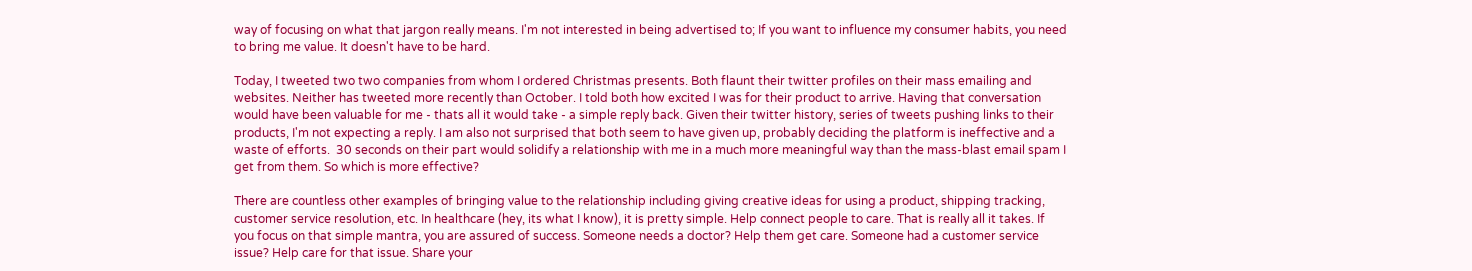way of focusing on what that jargon really means. I'm not interested in being advertised to; If you want to influence my consumer habits, you need to bring me value. It doesn't have to be hard.

Today, I tweeted two two companies from whom I ordered Christmas presents. Both flaunt their twitter profiles on their mass emailing and websites. Neither has tweeted more recently than October. I told both how excited I was for their product to arrive. Having that conversation would have been valuable for me - thats all it would take - a simple reply back. Given their twitter history, series of tweets pushing links to their products, I'm not expecting a reply. I am also not surprised that both seem to have given up, probably deciding the platform is ineffective and a waste of efforts.  30 seconds on their part would solidify a relationship with me in a much more meaningful way than the mass-blast email spam I get from them. So which is more effective?

There are countless other examples of bringing value to the relationship including giving creative ideas for using a product, shipping tracking, customer service resolution, etc. In healthcare (hey, its what I know), it is pretty simple. Help connect people to care. That is really all it takes. If you focus on that simple mantra, you are assured of success. Someone needs a doctor? Help them get care. Someone had a customer service issue? Help care for that issue. Share your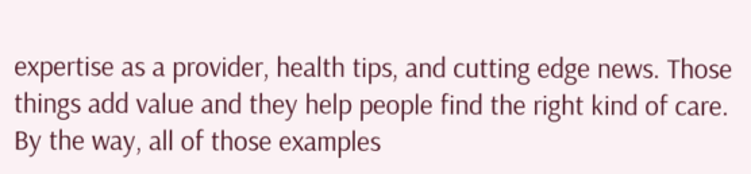expertise as a provider, health tips, and cutting edge news. Those things add value and they help people find the right kind of care. By the way, all of those examples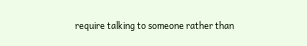require talking to someone rather than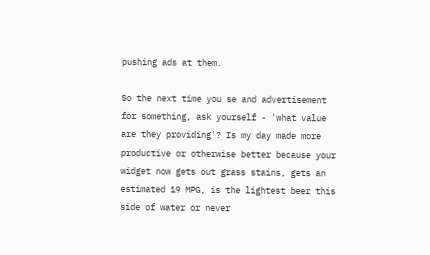pushing ads at them.

So the next time you se and advertisement for something, ask yourself - 'what value are they providing'? Is my day made more productive or otherwise better because your widget now gets out grass stains, gets an estimated 19 MPG, is the lightest beer this side of water or never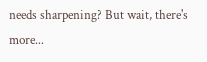needs sharpening? But wait, there's more...